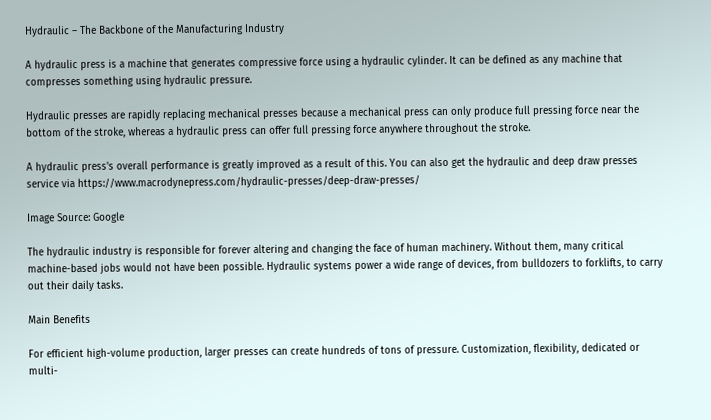Hydraulic – The Backbone of the Manufacturing Industry

A hydraulic press is a machine that generates compressive force using a hydraulic cylinder. It can be defined as any machine that compresses something using hydraulic pressure.

Hydraulic presses are rapidly replacing mechanical presses because a mechanical press can only produce full pressing force near the bottom of the stroke, whereas a hydraulic press can offer full pressing force anywhere throughout the stroke.

A hydraulic press's overall performance is greatly improved as a result of this. You can also get the hydraulic and deep draw presses service via https://www.macrodynepress.com/hydraulic-presses/deep-draw-presses/

Image Source: Google

The hydraulic industry is responsible for forever altering and changing the face of human machinery. Without them, many critical machine-based jobs would not have been possible. Hydraulic systems power a wide range of devices, from bulldozers to forklifts, to carry out their daily tasks.

Main Benefits

For efficient high-volume production, larger presses can create hundreds of tons of pressure. Customization, flexibility, dedicated or multi-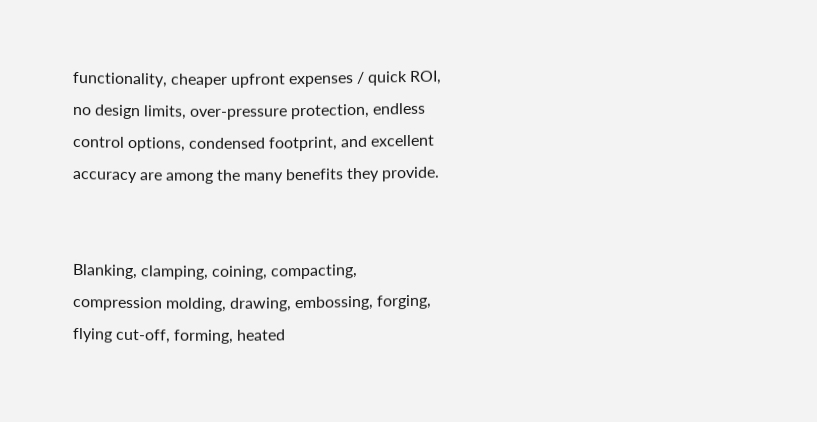functionality, cheaper upfront expenses / quick ROI, no design limits, over-pressure protection, endless control options, condensed footprint, and excellent accuracy are among the many benefits they provide.


Blanking, clamping, coining, compacting, compression molding, drawing, embossing, forging, flying cut-off, forming, heated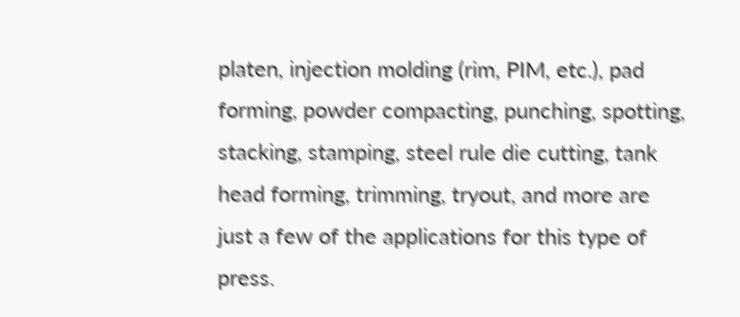platen, injection molding (rim, PIM, etc.), pad forming, powder compacting, punching, spotting, stacking, stamping, steel rule die cutting, tank head forming, trimming, tryout, and more are just a few of the applications for this type of press.